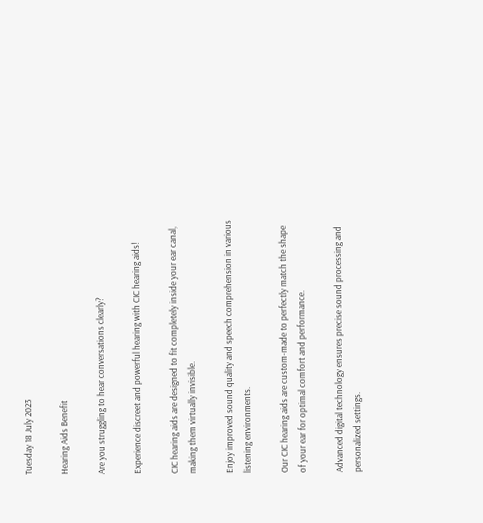Tuesday 18 July 2023

Hearing Aids Benefit

Are you struggling to hear conversations clearly?

Experience discreet and powerful hearing with CIC hearing aids!

CIC hearing aids are designed to fit completely inside your ear canal, making them virtually invisible.

Enjoy improved sound quality and speech comprehension in various listening environments.

Our CIC hearing aids are custom-made to perfectly match the shape of your ear for optimal comfort and performance.

Advanced digital technology ensures precise sound processing and personalized settings.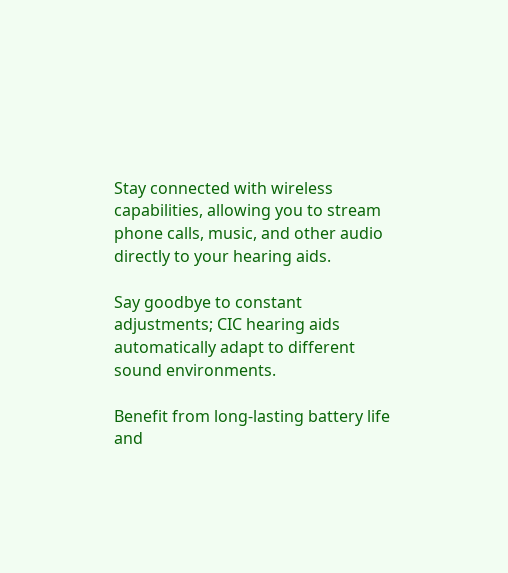Stay connected with wireless capabilities, allowing you to stream phone calls, music, and other audio directly to your hearing aids.

Say goodbye to constant adjustments; CIC hearing aids automatically adapt to different sound environments.

Benefit from long-lasting battery life and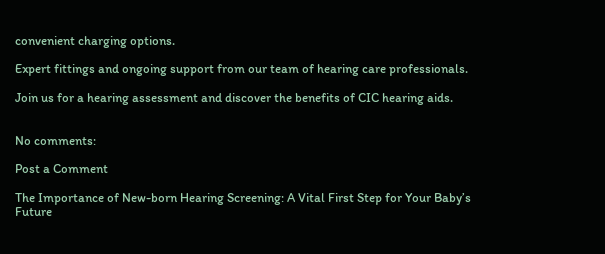convenient charging options.

Expert fittings and ongoing support from our team of hearing care professionals.

Join us for a hearing assessment and discover the benefits of CIC hearing aids.


No comments:

Post a Comment

The Importance of New-born Hearing Screening: A Vital First Step for Your Baby’s Future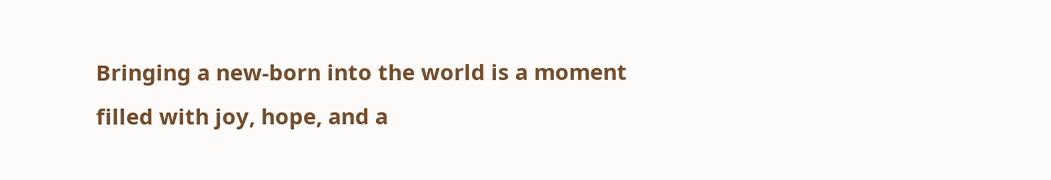Bringing a new-born into the world is a moment filled with joy, hope, and a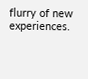flurry of new experiences.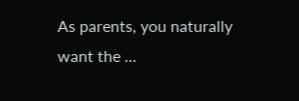As parents, you naturally want the ...